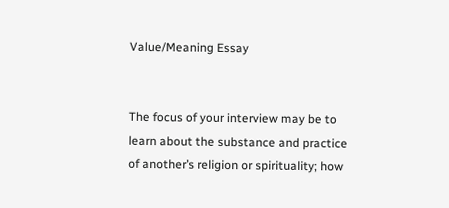Value/Meaning Essay


The focus of your interview may be to learn about the substance and practice of another’s religion or spirituality; how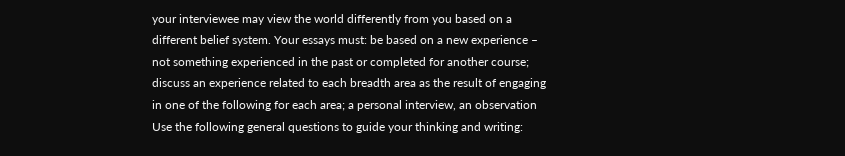your interviewee may view the world differently from you based on a different belief system. Your essays must: be based on a new experience – not something experienced in the past or completed for another course; discuss an experience related to each breadth area as the result of engaging in one of the following for each area; a personal interview, an observation Use the following general questions to guide your thinking and writing: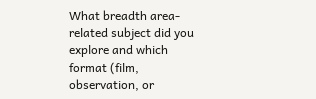What breadth area-related subject did you explore and which format (film, observation, or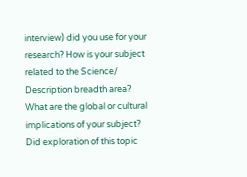interview) did you use for your research? How is your subject related to the Science/ Description breadth area? What are the global or cultural implications of your subject? Did exploration of this topic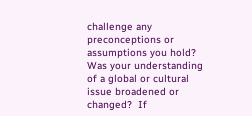challenge any preconceptions or assumptions you hold? Was your understanding of a global or cultural issue broadened or changed?  If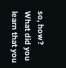so, how? What did you learn that you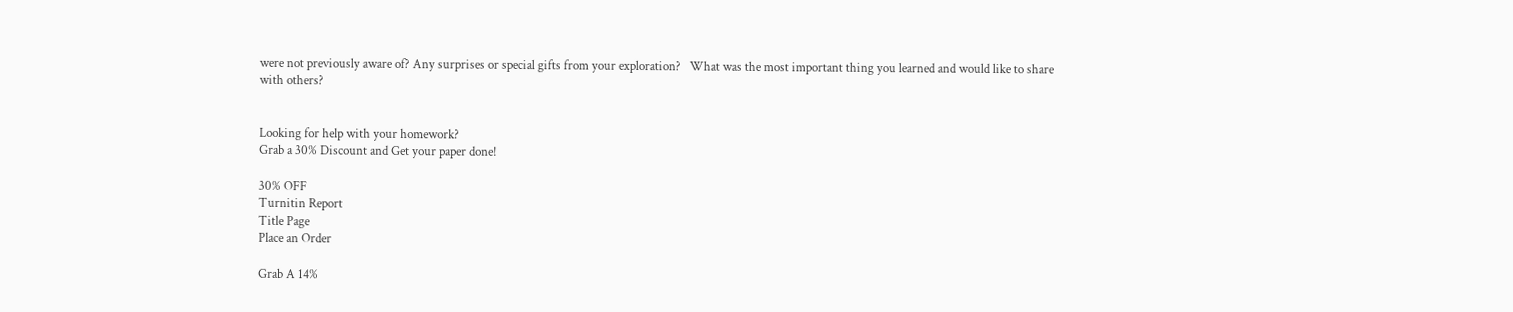were not previously aware of? Any surprises or special gifts from your exploration?   What was the most important thing you learned and would like to share with others?


Looking for help with your homework?
Grab a 30% Discount and Get your paper done!

30% OFF
Turnitin Report
Title Page
Place an Order

Grab A 14%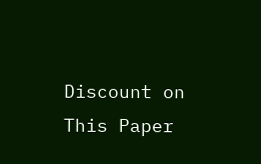Discount on This Paper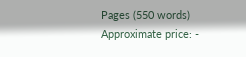Pages (550 words)
Approximate price: -